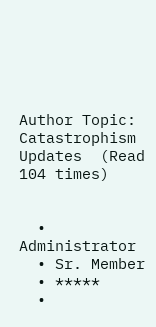Author Topic: Catastrophism Updates  (Read 104 times)


  • Administrator
  • Sr. Member
  • *****
  •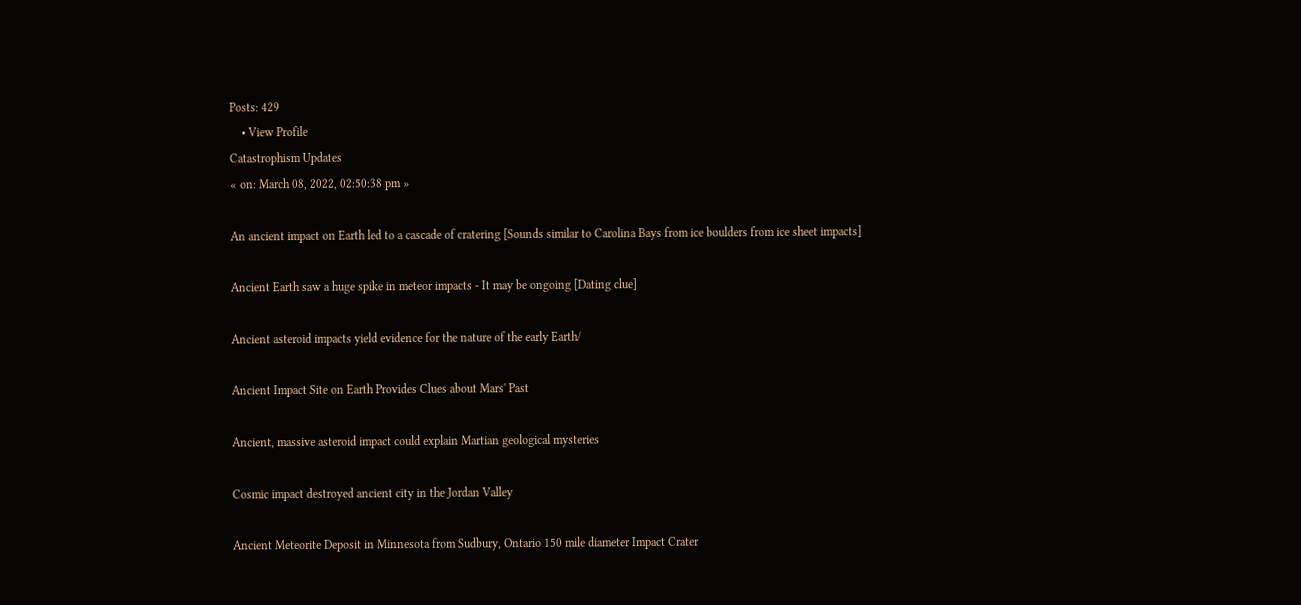Posts: 429
    • View Profile
Catastrophism Updates
« on: March 08, 2022, 02:50:38 pm »

An ancient impact on Earth led to a cascade of cratering [Sounds similar to Carolina Bays from ice boulders from ice sheet impacts]

Ancient Earth saw a huge spike in meteor impacts - It may be ongoing [Dating clue]

Ancient asteroid impacts yield evidence for the nature of the early Earth/

Ancient Impact Site on Earth Provides Clues about Mars' Past

Ancient, massive asteroid impact could explain Martian geological mysteries

Cosmic impact destroyed ancient city in the Jordan Valley

Ancient Meteorite Deposit in Minnesota from Sudbury, Ontario 150 mile diameter Impact Crater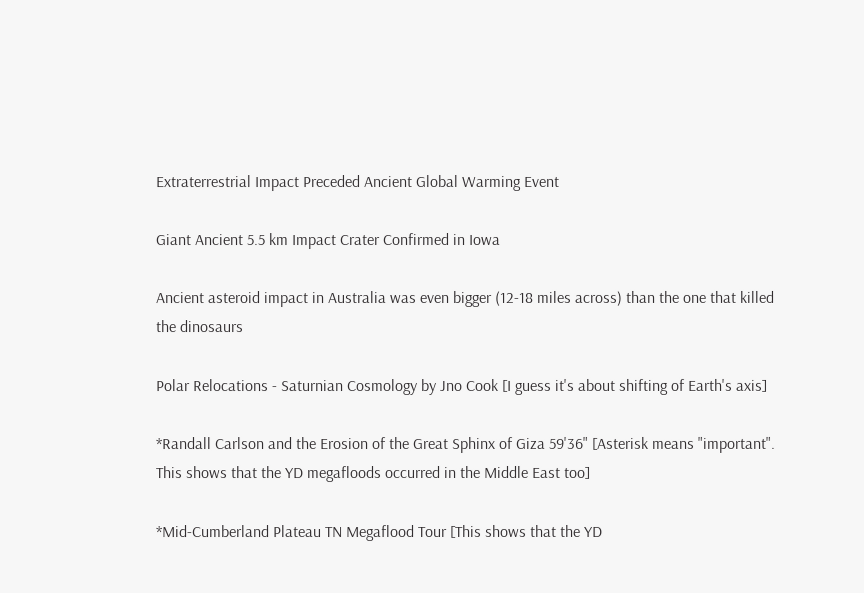Extraterrestrial Impact Preceded Ancient Global Warming Event

Giant Ancient 5.5 km Impact Crater Confirmed in Iowa

Ancient asteroid impact in Australia was even bigger (12-18 miles across) than the one that killed the dinosaurs

Polar Relocations - Saturnian Cosmology by Jno Cook [I guess it's about shifting of Earth's axis]

*Randall Carlson and the Erosion of the Great Sphinx of Giza 59'36" [Asterisk means "important". This shows that the YD megafloods occurred in the Middle East too]

*Mid-Cumberland Plateau TN Megaflood Tour [This shows that the YD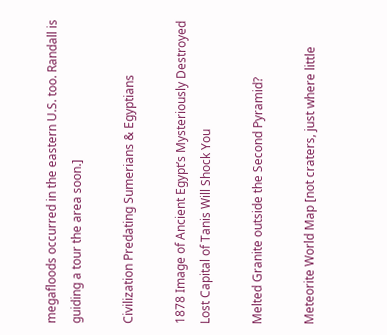megafloods occurred in the eastern U.S. too. Randall is guiding a tour the area soon.]

Civilization Predating Sumerians & Egyptians

1878 Image of Ancient Egypt’s Mysteriously Destroyed Lost Capital of Tanis Will Shock You

Melted Granite outside the Second Pyramid?

Meteorite World Map [not craters, just where little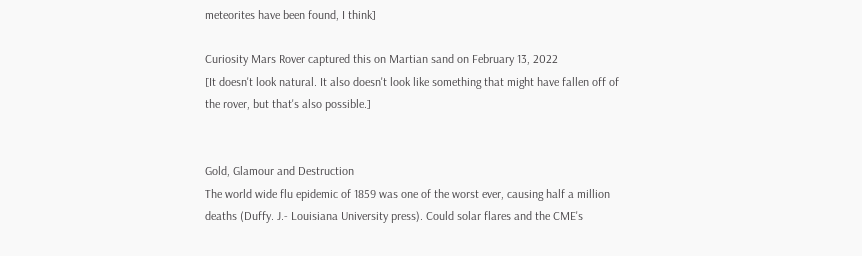meteorites have been found, I think]

Curiosity Mars Rover captured this on Martian sand on February 13, 2022
[It doesn't look natural. It also doesn't look like something that might have fallen off of the rover, but that's also possible.]


Gold, Glamour and Destruction
The world wide flu epidemic of 1859 was one of the worst ever, causing half a million deaths (Duffy. J.- Louisiana University press). Could solar flares and the CME's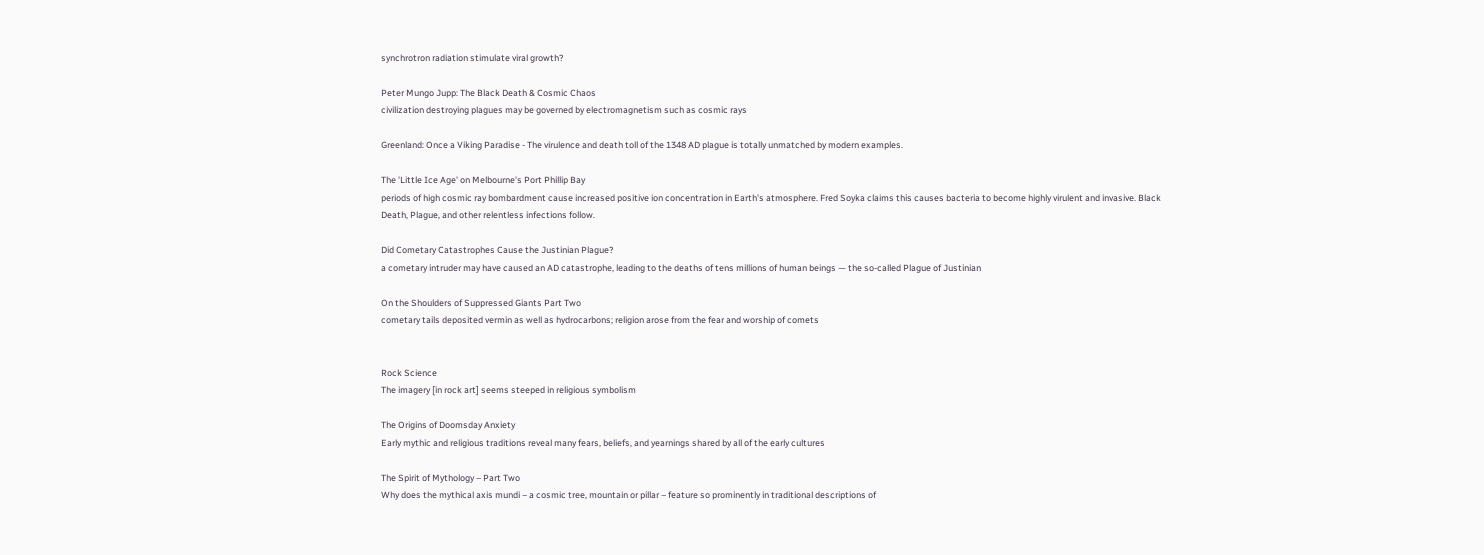synchrotron radiation stimulate viral growth?

Peter Mungo Jupp: The Black Death & Cosmic Chaos
civilization destroying plagues may be governed by electromagnetism such as cosmic rays

Greenland: Once a Viking Paradise - The virulence and death toll of the 1348 AD plague is totally unmatched by modern examples.

The 'Little Ice Age' on Melbourne's Port Phillip Bay
periods of high cosmic ray bombardment cause increased positive ion concentration in Earth's atmosphere. Fred Soyka claims this causes bacteria to become highly virulent and invasive. Black Death, Plague, and other relentless infections follow.

Did Cometary Catastrophes Cause the Justinian Plague?
a cometary intruder may have caused an AD catastrophe, leading to the deaths of tens millions of human beings — the so-called Plague of Justinian

On the Shoulders of Suppressed Giants Part Two
cometary tails deposited vermin as well as hydrocarbons; religion arose from the fear and worship of comets


Rock Science
The imagery [in rock art] seems steeped in religious symbolism

The Origins of Doomsday Anxiety
Early mythic and religious traditions reveal many fears, beliefs, and yearnings shared by all of the early cultures

The Spirit of Mythology – Part Two
Why does the mythical axis mundi – a cosmic tree, mountain or pillar – feature so prominently in traditional descriptions of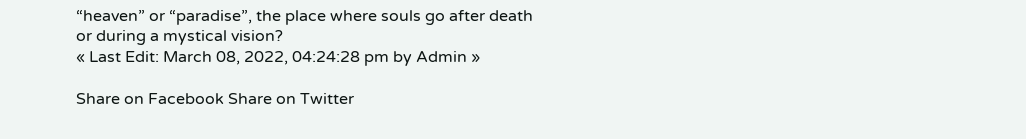“heaven” or “paradise”, the place where souls go after death or during a mystical vision?
« Last Edit: March 08, 2022, 04:24:28 pm by Admin »

Share on Facebook Share on Twitter